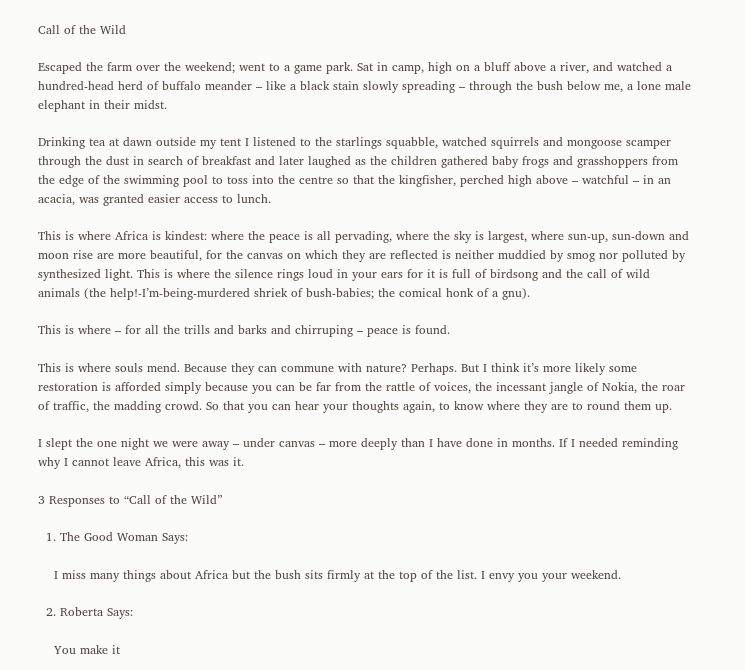Call of the Wild

Escaped the farm over the weekend; went to a game park. Sat in camp, high on a bluff above a river, and watched a hundred-head herd of buffalo meander – like a black stain slowly spreading – through the bush below me, a lone male elephant in their midst.

Drinking tea at dawn outside my tent I listened to the starlings squabble, watched squirrels and mongoose scamper through the dust in search of breakfast and later laughed as the children gathered baby frogs and grasshoppers from the edge of the swimming pool to toss into the centre so that the kingfisher, perched high above – watchful – in an acacia, was granted easier access to lunch.

This is where Africa is kindest: where the peace is all pervading, where the sky is largest, where sun-up, sun-down and moon rise are more beautiful, for the canvas on which they are reflected is neither muddied by smog nor polluted by synthesized light. This is where the silence rings loud in your ears for it is full of birdsong and the call of wild animals (the help!-I’m-being-murdered shriek of bush-babies; the comical honk of a gnu).

This is where – for all the trills and barks and chirruping – peace is found.

This is where souls mend. Because they can commune with nature? Perhaps. But I think it’s more likely some restoration is afforded simply because you can be far from the rattle of voices, the incessant jangle of Nokia, the roar of traffic, the madding crowd. So that you can hear your thoughts again, to know where they are to round them up.

I slept the one night we were away – under canvas – more deeply than I have done in months. If I needed reminding why I cannot leave Africa, this was it.

3 Responses to “Call of the Wild”

  1. The Good Woman Says:

    I miss many things about Africa but the bush sits firmly at the top of the list. I envy you your weekend.

  2. Roberta Says:

    You make it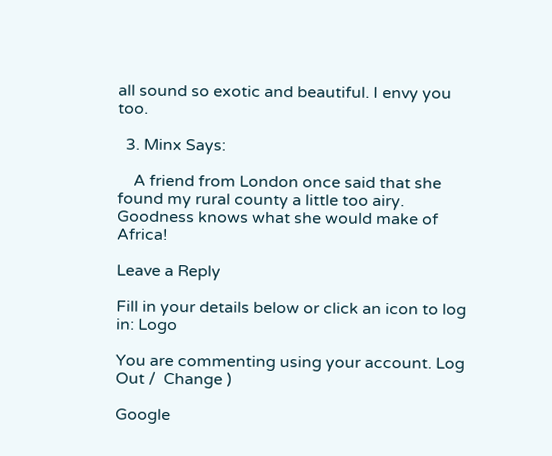all sound so exotic and beautiful. I envy you too.

  3. Minx Says:

    A friend from London once said that she found my rural county a little too airy. Goodness knows what she would make of Africa!

Leave a Reply

Fill in your details below or click an icon to log in: Logo

You are commenting using your account. Log Out /  Change )

Google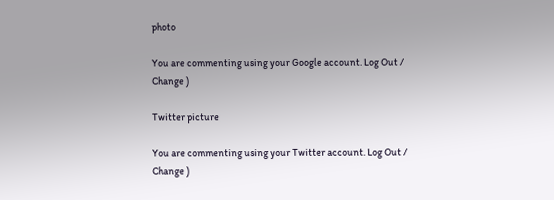photo

You are commenting using your Google account. Log Out /  Change )

Twitter picture

You are commenting using your Twitter account. Log Out /  Change )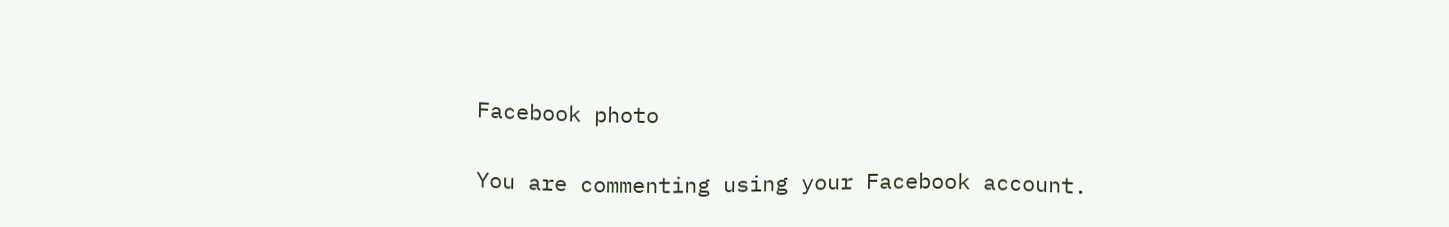Facebook photo

You are commenting using your Facebook account.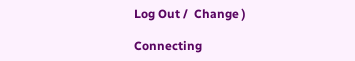Log Out /  Change )

Connecting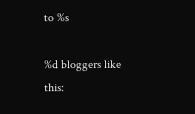to %s

%d bloggers like this: